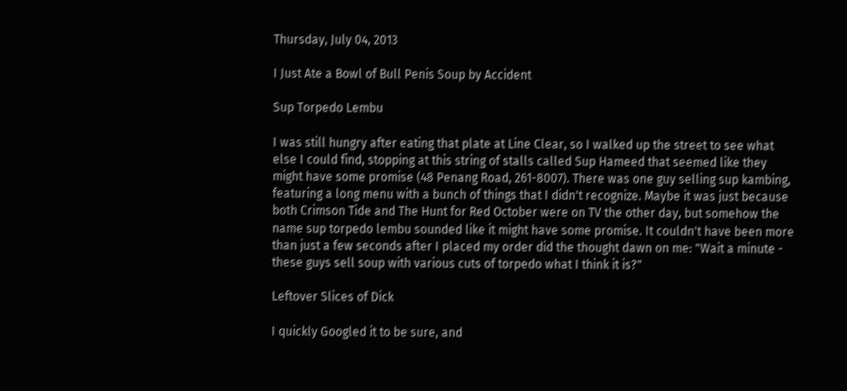Thursday, July 04, 2013

I Just Ate a Bowl of Bull Penis Soup by Accident

Sup Torpedo Lembu

I was still hungry after eating that plate at Line Clear, so I walked up the street to see what else I could find, stopping at this string of stalls called Sup Hameed that seemed like they might have some promise (48 Penang Road, 261-8007). There was one guy selling sup kambing, featuring a long menu with a bunch of things that I didn't recognize. Maybe it was just because both Crimson Tide and The Hunt for Red October were on TV the other day, but somehow the name sup torpedo lembu sounded like it might have some promise. It couldn't have been more than just a few seconds after I placed my order did the thought dawn on me: "Wait a minute - these guys sell soup with various cuts of torpedo what I think it is?"

Leftover Slices of Dick

I quickly Googled it to be sure, and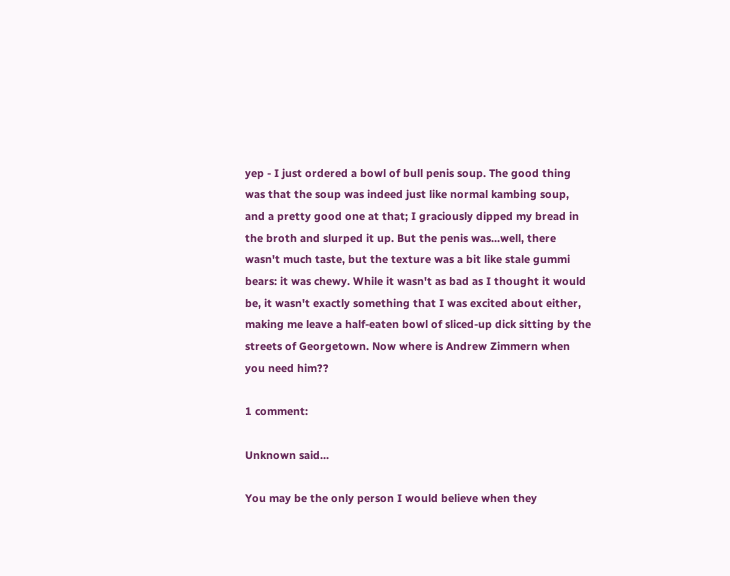yep - I just ordered a bowl of bull penis soup. The good thing was that the soup was indeed just like normal kambing soup, and a pretty good one at that; I graciously dipped my bread in the broth and slurped it up. But the penis was...well, there wasn't much taste, but the texture was a bit like stale gummi bears: it was chewy. While it wasn't as bad as I thought it would be, it wasn't exactly something that I was excited about either, making me leave a half-eaten bowl of sliced-up dick sitting by the streets of Georgetown. Now where is Andrew Zimmern when you need him??

1 comment:

Unknown said...

You may be the only person I would believe when they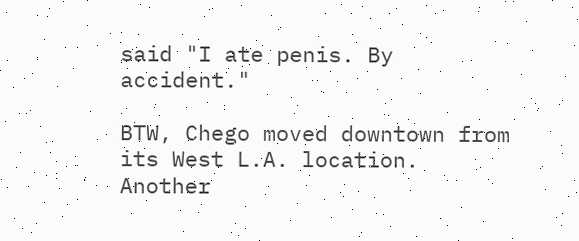said "I ate penis. By accident."

BTW, Chego moved downtown from its West L.A. location. Another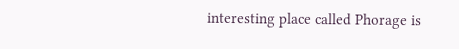interesting place called Phorage is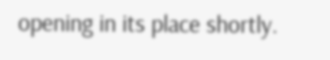opening in its place shortly.